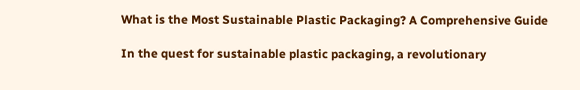What is the Most Sustainable Plastic Packaging? A Comprehensive Guide

In the quest for sustainable plastic packaging, a revolutionary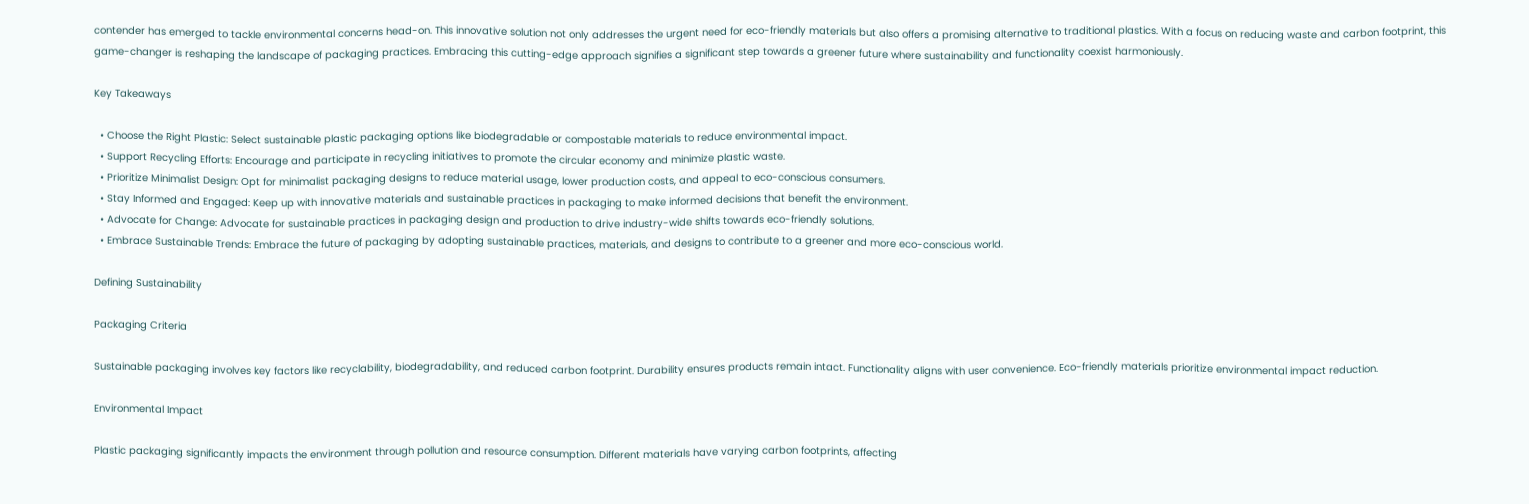contender has emerged to tackle environmental concerns head-on. This innovative solution not only addresses the urgent need for eco-friendly materials but also offers a promising alternative to traditional plastics. With a focus on reducing waste and carbon footprint, this game-changer is reshaping the landscape of packaging practices. Embracing this cutting-edge approach signifies a significant step towards a greener future where sustainability and functionality coexist harmoniously.

Key Takeaways

  • Choose the Right Plastic: Select sustainable plastic packaging options like biodegradable or compostable materials to reduce environmental impact.
  • Support Recycling Efforts: Encourage and participate in recycling initiatives to promote the circular economy and minimize plastic waste.
  • Prioritize Minimalist Design: Opt for minimalist packaging designs to reduce material usage, lower production costs, and appeal to eco-conscious consumers.
  • Stay Informed and Engaged: Keep up with innovative materials and sustainable practices in packaging to make informed decisions that benefit the environment.
  • Advocate for Change: Advocate for sustainable practices in packaging design and production to drive industry-wide shifts towards eco-friendly solutions.
  • Embrace Sustainable Trends: Embrace the future of packaging by adopting sustainable practices, materials, and designs to contribute to a greener and more eco-conscious world.

Defining Sustainability

Packaging Criteria

Sustainable packaging involves key factors like recyclability, biodegradability, and reduced carbon footprint. Durability ensures products remain intact. Functionality aligns with user convenience. Eco-friendly materials prioritize environmental impact reduction.

Environmental Impact

Plastic packaging significantly impacts the environment through pollution and resource consumption. Different materials have varying carbon footprints, affecting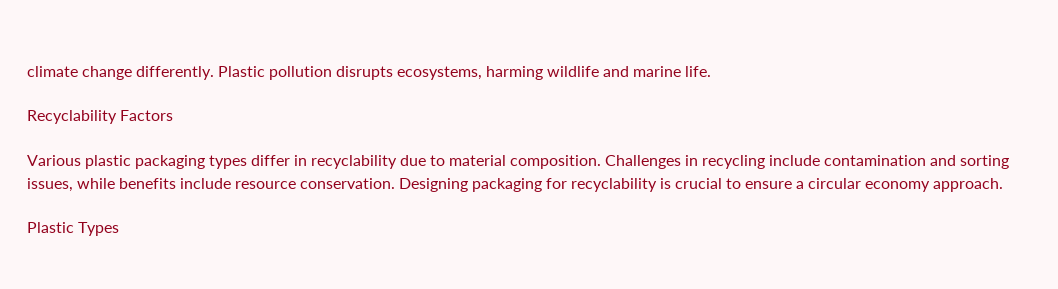climate change differently. Plastic pollution disrupts ecosystems, harming wildlife and marine life.

Recyclability Factors

Various plastic packaging types differ in recyclability due to material composition. Challenges in recycling include contamination and sorting issues, while benefits include resource conservation. Designing packaging for recyclability is crucial to ensure a circular economy approach.

Plastic Types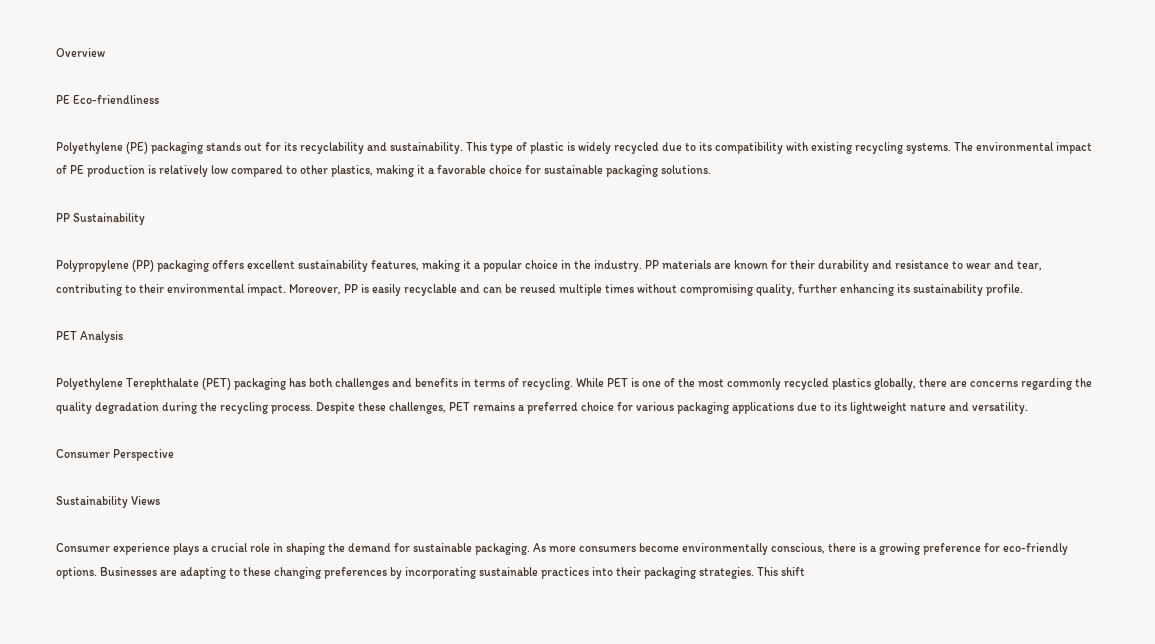Overview

PE Eco-friendliness

Polyethylene (PE) packaging stands out for its recyclability and sustainability. This type of plastic is widely recycled due to its compatibility with existing recycling systems. The environmental impact of PE production is relatively low compared to other plastics, making it a favorable choice for sustainable packaging solutions.

PP Sustainability

Polypropylene (PP) packaging offers excellent sustainability features, making it a popular choice in the industry. PP materials are known for their durability and resistance to wear and tear, contributing to their environmental impact. Moreover, PP is easily recyclable and can be reused multiple times without compromising quality, further enhancing its sustainability profile.

PET Analysis

Polyethylene Terephthalate (PET) packaging has both challenges and benefits in terms of recycling. While PET is one of the most commonly recycled plastics globally, there are concerns regarding the quality degradation during the recycling process. Despite these challenges, PET remains a preferred choice for various packaging applications due to its lightweight nature and versatility.

Consumer Perspective

Sustainability Views

Consumer experience plays a crucial role in shaping the demand for sustainable packaging. As more consumers become environmentally conscious, there is a growing preference for eco-friendly options. Businesses are adapting to these changing preferences by incorporating sustainable practices into their packaging strategies. This shift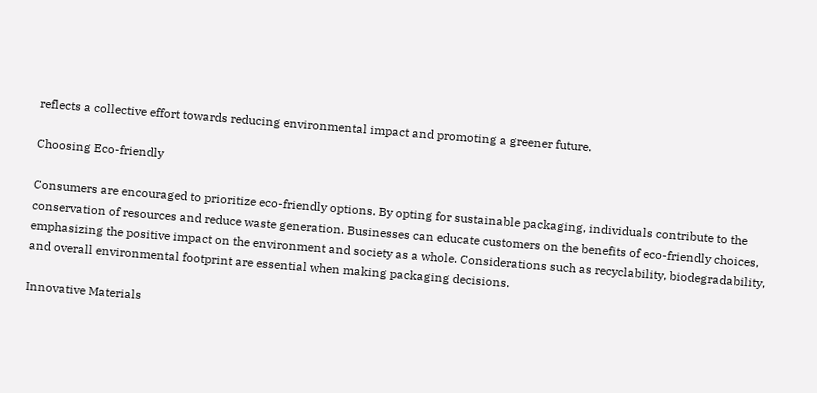reflects a collective effort towards reducing environmental impact and promoting a greener future.

Choosing Eco-friendly

Consumers are encouraged to prioritize eco-friendly options. By opting for sustainable packaging, individuals contribute to the conservation of resources and reduce waste generation. Businesses can educate customers on the benefits of eco-friendly choices, emphasizing the positive impact on the environment and society as a whole. Considerations such as recyclability, biodegradability, and overall environmental footprint are essential when making packaging decisions.

Innovative Materials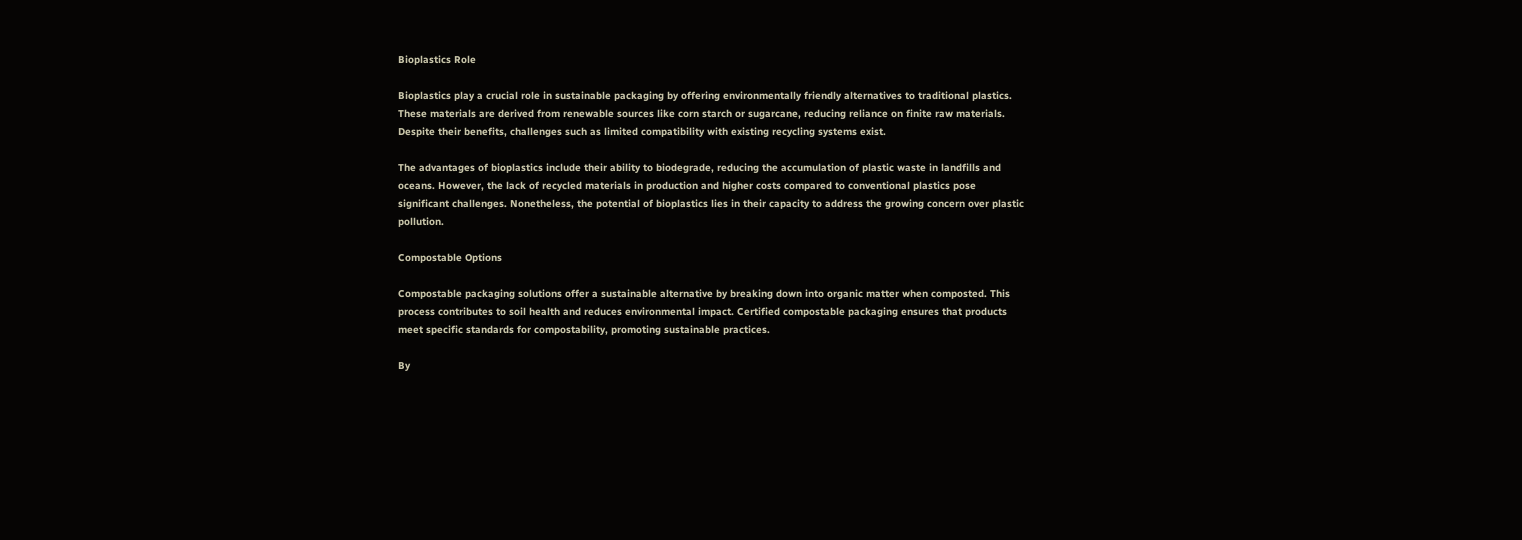Bioplastics Role

Bioplastics play a crucial role in sustainable packaging by offering environmentally friendly alternatives to traditional plastics. These materials are derived from renewable sources like corn starch or sugarcane, reducing reliance on finite raw materials. Despite their benefits, challenges such as limited compatibility with existing recycling systems exist.

The advantages of bioplastics include their ability to biodegrade, reducing the accumulation of plastic waste in landfills and oceans. However, the lack of recycled materials in production and higher costs compared to conventional plastics pose significant challenges. Nonetheless, the potential of bioplastics lies in their capacity to address the growing concern over plastic pollution.

Compostable Options

Compostable packaging solutions offer a sustainable alternative by breaking down into organic matter when composted. This process contributes to soil health and reduces environmental impact. Certified compostable packaging ensures that products meet specific standards for compostability, promoting sustainable practices.

By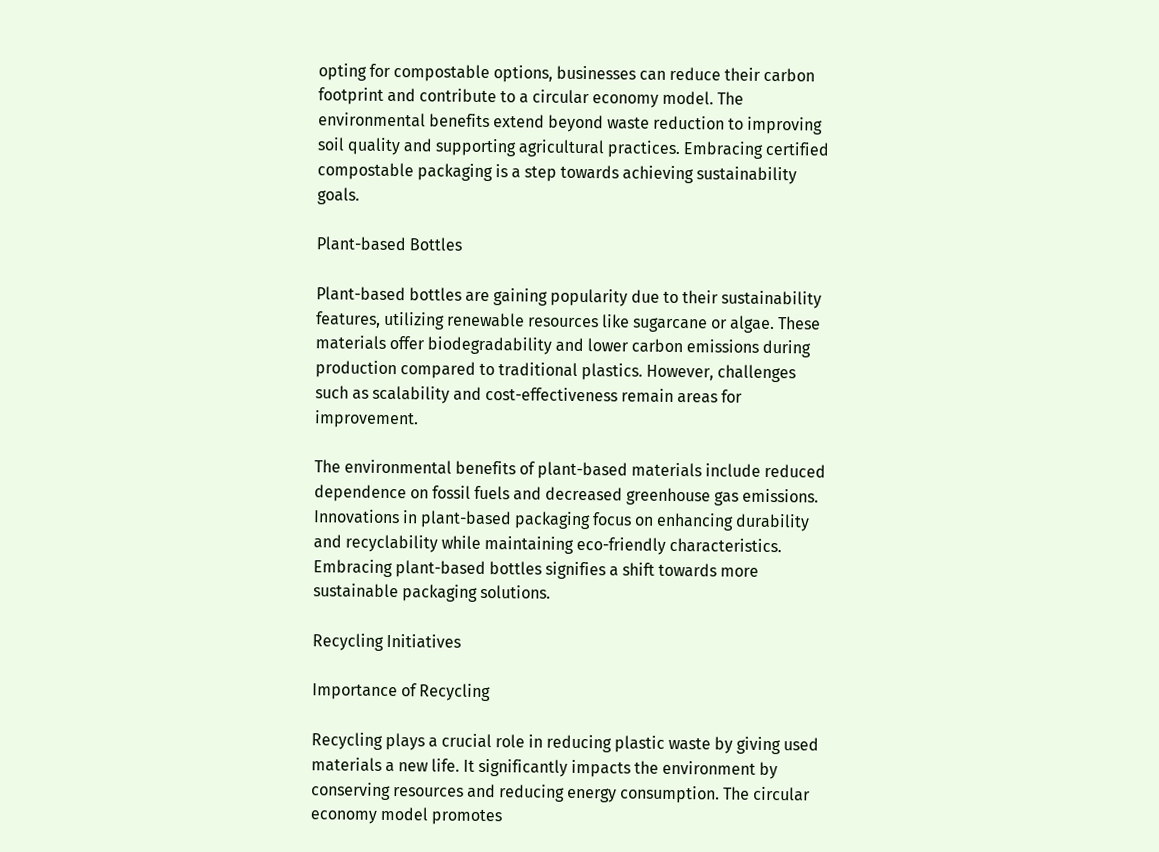opting for compostable options, businesses can reduce their carbon footprint and contribute to a circular economy model. The environmental benefits extend beyond waste reduction to improving soil quality and supporting agricultural practices. Embracing certified compostable packaging is a step towards achieving sustainability goals.

Plant-based Bottles

Plant-based bottles are gaining popularity due to their sustainability features, utilizing renewable resources like sugarcane or algae. These materials offer biodegradability and lower carbon emissions during production compared to traditional plastics. However, challenges such as scalability and cost-effectiveness remain areas for improvement.

The environmental benefits of plant-based materials include reduced dependence on fossil fuels and decreased greenhouse gas emissions. Innovations in plant-based packaging focus on enhancing durability and recyclability while maintaining eco-friendly characteristics. Embracing plant-based bottles signifies a shift towards more sustainable packaging solutions.

Recycling Initiatives

Importance of Recycling

Recycling plays a crucial role in reducing plastic waste by giving used materials a new life. It significantly impacts the environment by conserving resources and reducing energy consumption. The circular economy model promotes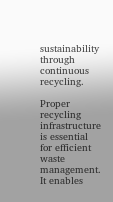sustainability through continuous recycling.

Proper recycling infrastructure is essential for efficient waste management. It enables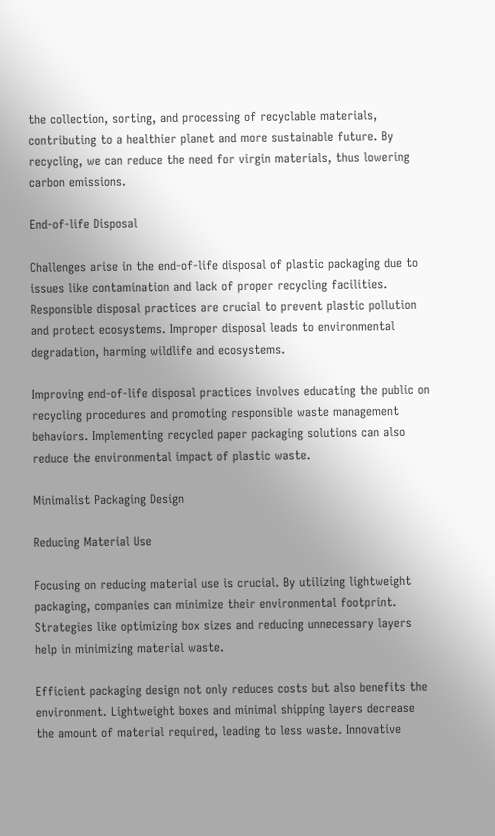the collection, sorting, and processing of recyclable materials, contributing to a healthier planet and more sustainable future. By recycling, we can reduce the need for virgin materials, thus lowering carbon emissions.

End-of-life Disposal

Challenges arise in the end-of-life disposal of plastic packaging due to issues like contamination and lack of proper recycling facilities. Responsible disposal practices are crucial to prevent plastic pollution and protect ecosystems. Improper disposal leads to environmental degradation, harming wildlife and ecosystems.

Improving end-of-life disposal practices involves educating the public on recycling procedures and promoting responsible waste management behaviors. Implementing recycled paper packaging solutions can also reduce the environmental impact of plastic waste.

Minimalist Packaging Design

Reducing Material Use

Focusing on reducing material use is crucial. By utilizing lightweight packaging, companies can minimize their environmental footprint. Strategies like optimizing box sizes and reducing unnecessary layers help in minimizing material waste.

Efficient packaging design not only reduces costs but also benefits the environment. Lightweight boxes and minimal shipping layers decrease the amount of material required, leading to less waste. Innovative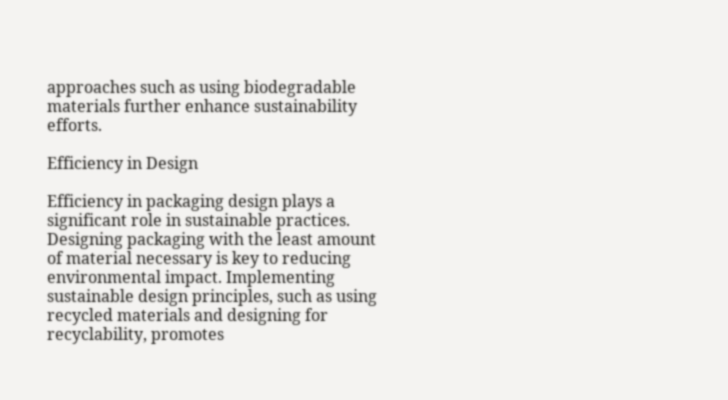approaches such as using biodegradable materials further enhance sustainability efforts.

Efficiency in Design

Efficiency in packaging design plays a significant role in sustainable practices. Designing packaging with the least amount of material necessary is key to reducing environmental impact. Implementing sustainable design principles, such as using recycled materials and designing for recyclability, promotes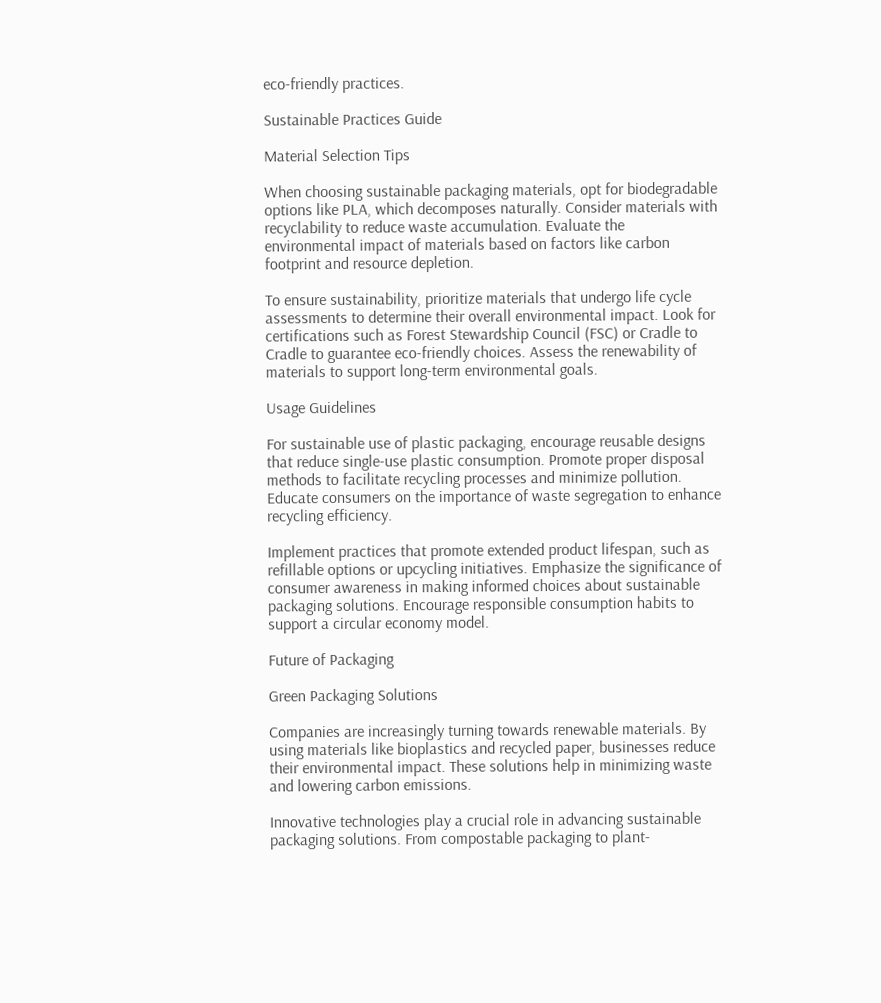eco-friendly practices.

Sustainable Practices Guide

Material Selection Tips

When choosing sustainable packaging materials, opt for biodegradable options like PLA, which decomposes naturally. Consider materials with recyclability to reduce waste accumulation. Evaluate the environmental impact of materials based on factors like carbon footprint and resource depletion.

To ensure sustainability, prioritize materials that undergo life cycle assessments to determine their overall environmental impact. Look for certifications such as Forest Stewardship Council (FSC) or Cradle to Cradle to guarantee eco-friendly choices. Assess the renewability of materials to support long-term environmental goals.

Usage Guidelines

For sustainable use of plastic packaging, encourage reusable designs that reduce single-use plastic consumption. Promote proper disposal methods to facilitate recycling processes and minimize pollution. Educate consumers on the importance of waste segregation to enhance recycling efficiency.

Implement practices that promote extended product lifespan, such as refillable options or upcycling initiatives. Emphasize the significance of consumer awareness in making informed choices about sustainable packaging solutions. Encourage responsible consumption habits to support a circular economy model.

Future of Packaging

Green Packaging Solutions

Companies are increasingly turning towards renewable materials. By using materials like bioplastics and recycled paper, businesses reduce their environmental impact. These solutions help in minimizing waste and lowering carbon emissions.

Innovative technologies play a crucial role in advancing sustainable packaging solutions. From compostable packaging to plant-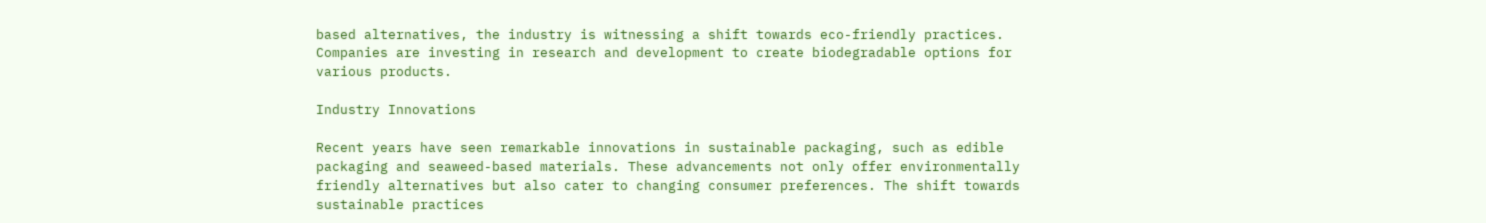based alternatives, the industry is witnessing a shift towards eco-friendly practices. Companies are investing in research and development to create biodegradable options for various products.

Industry Innovations

Recent years have seen remarkable innovations in sustainable packaging, such as edible packaging and seaweed-based materials. These advancements not only offer environmentally friendly alternatives but also cater to changing consumer preferences. The shift towards sustainable practices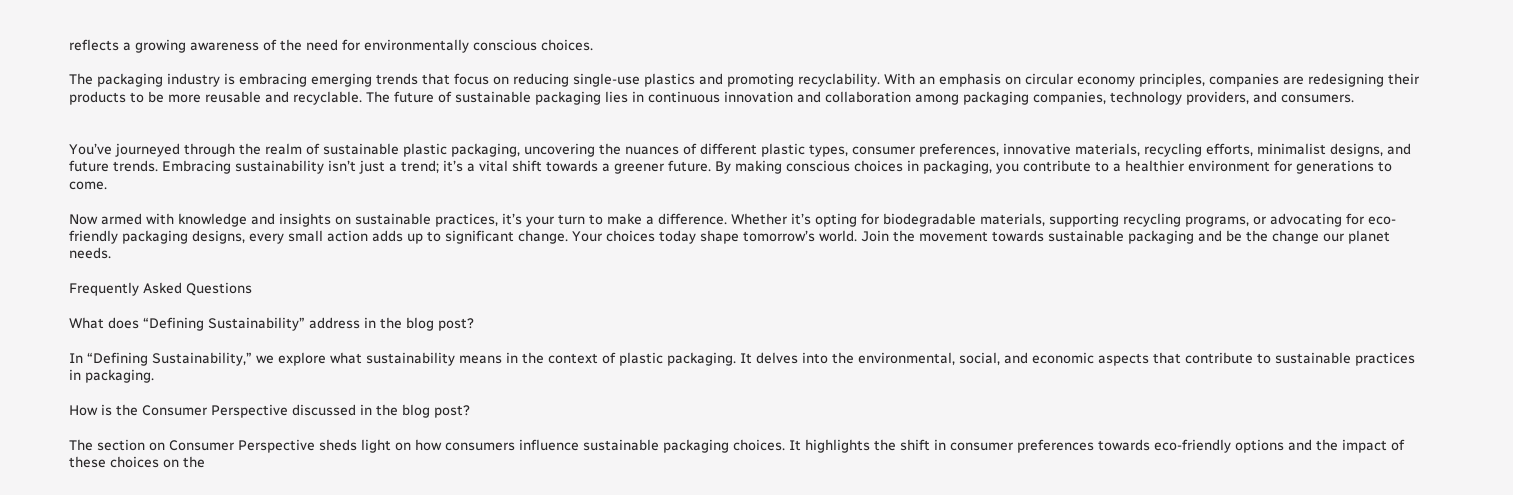reflects a growing awareness of the need for environmentally conscious choices.

The packaging industry is embracing emerging trends that focus on reducing single-use plastics and promoting recyclability. With an emphasis on circular economy principles, companies are redesigning their products to be more reusable and recyclable. The future of sustainable packaging lies in continuous innovation and collaboration among packaging companies, technology providers, and consumers.


You’ve journeyed through the realm of sustainable plastic packaging, uncovering the nuances of different plastic types, consumer preferences, innovative materials, recycling efforts, minimalist designs, and future trends. Embracing sustainability isn’t just a trend; it’s a vital shift towards a greener future. By making conscious choices in packaging, you contribute to a healthier environment for generations to come.

Now armed with knowledge and insights on sustainable practices, it’s your turn to make a difference. Whether it’s opting for biodegradable materials, supporting recycling programs, or advocating for eco-friendly packaging designs, every small action adds up to significant change. Your choices today shape tomorrow’s world. Join the movement towards sustainable packaging and be the change our planet needs.

Frequently Asked Questions

What does “Defining Sustainability” address in the blog post?

In “Defining Sustainability,” we explore what sustainability means in the context of plastic packaging. It delves into the environmental, social, and economic aspects that contribute to sustainable practices in packaging.

How is the Consumer Perspective discussed in the blog post?

The section on Consumer Perspective sheds light on how consumers influence sustainable packaging choices. It highlights the shift in consumer preferences towards eco-friendly options and the impact of these choices on the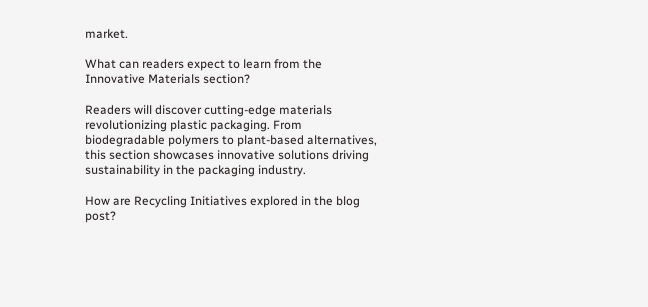market.

What can readers expect to learn from the Innovative Materials section?

Readers will discover cutting-edge materials revolutionizing plastic packaging. From biodegradable polymers to plant-based alternatives, this section showcases innovative solutions driving sustainability in the packaging industry.

How are Recycling Initiatives explored in the blog post?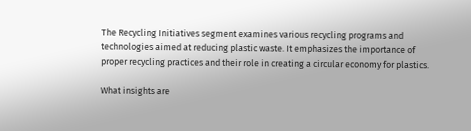The Recycling Initiatives segment examines various recycling programs and technologies aimed at reducing plastic waste. It emphasizes the importance of proper recycling practices and their role in creating a circular economy for plastics.

What insights are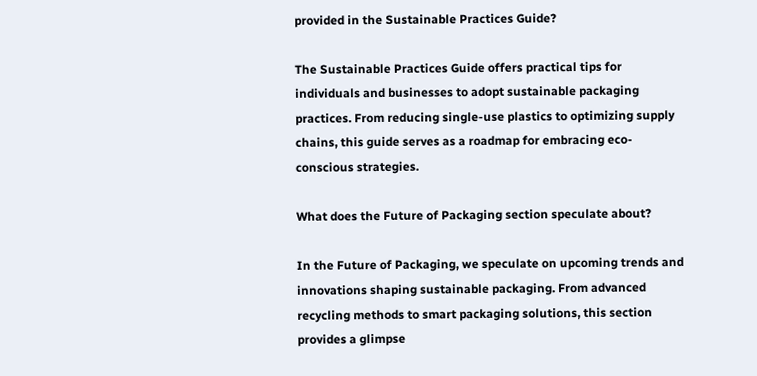provided in the Sustainable Practices Guide?

The Sustainable Practices Guide offers practical tips for individuals and businesses to adopt sustainable packaging practices. From reducing single-use plastics to optimizing supply chains, this guide serves as a roadmap for embracing eco-conscious strategies.

What does the Future of Packaging section speculate about?

In the Future of Packaging, we speculate on upcoming trends and innovations shaping sustainable packaging. From advanced recycling methods to smart packaging solutions, this section provides a glimpse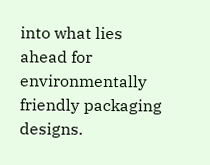into what lies ahead for environmentally friendly packaging designs.